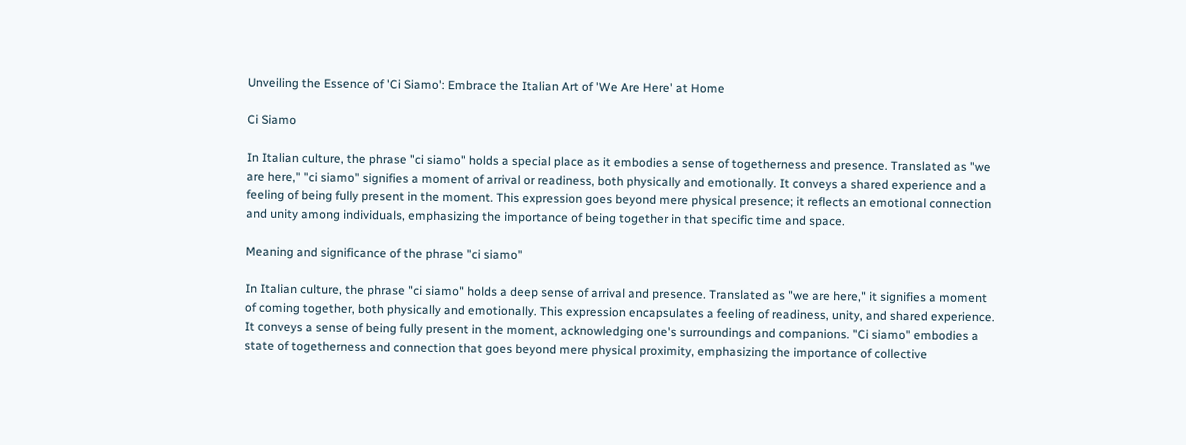Unveiling the Essence of 'Ci Siamo': Embrace the Italian Art of 'We Are Here' at Home

Ci Siamo

In Italian culture, the phrase "ci siamo" holds a special place as it embodies a sense of togetherness and presence. Translated as "we are here," "ci siamo" signifies a moment of arrival or readiness, both physically and emotionally. It conveys a shared experience and a feeling of being fully present in the moment. This expression goes beyond mere physical presence; it reflects an emotional connection and unity among individuals, emphasizing the importance of being together in that specific time and space.

Meaning and significance of the phrase "ci siamo"

In Italian culture, the phrase "ci siamo" holds a deep sense of arrival and presence. Translated as "we are here," it signifies a moment of coming together, both physically and emotionally. This expression encapsulates a feeling of readiness, unity, and shared experience. It conveys a sense of being fully present in the moment, acknowledging one's surroundings and companions. "Ci siamo" embodies a state of togetherness and connection that goes beyond mere physical proximity, emphasizing the importance of collective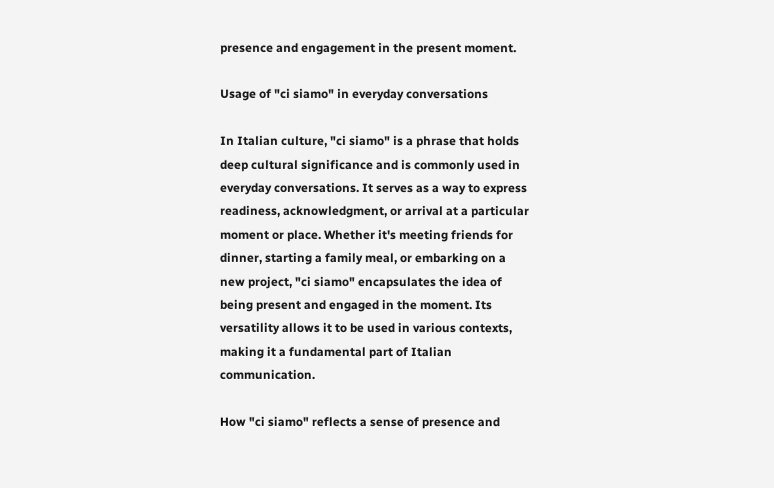presence and engagement in the present moment.

Usage of "ci siamo" in everyday conversations

In Italian culture, "ci siamo" is a phrase that holds deep cultural significance and is commonly used in everyday conversations. It serves as a way to express readiness, acknowledgment, or arrival at a particular moment or place. Whether it's meeting friends for dinner, starting a family meal, or embarking on a new project, "ci siamo" encapsulates the idea of being present and engaged in the moment. Its versatility allows it to be used in various contexts, making it a fundamental part of Italian communication.

How "ci siamo" reflects a sense of presence and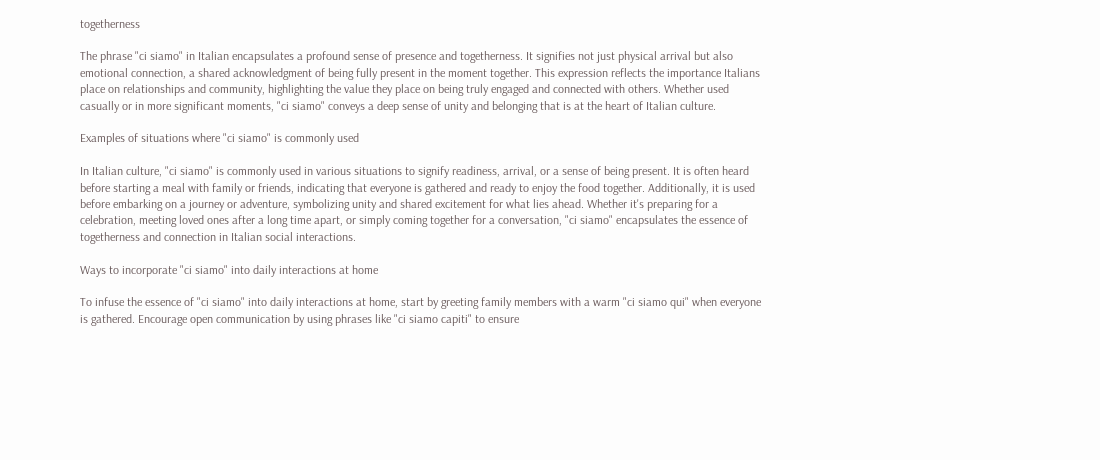togetherness

The phrase "ci siamo" in Italian encapsulates a profound sense of presence and togetherness. It signifies not just physical arrival but also emotional connection, a shared acknowledgment of being fully present in the moment together. This expression reflects the importance Italians place on relationships and community, highlighting the value they place on being truly engaged and connected with others. Whether used casually or in more significant moments, "ci siamo" conveys a deep sense of unity and belonging that is at the heart of Italian culture.

Examples of situations where "ci siamo" is commonly used

In Italian culture, "ci siamo" is commonly used in various situations to signify readiness, arrival, or a sense of being present. It is often heard before starting a meal with family or friends, indicating that everyone is gathered and ready to enjoy the food together. Additionally, it is used before embarking on a journey or adventure, symbolizing unity and shared excitement for what lies ahead. Whether it's preparing for a celebration, meeting loved ones after a long time apart, or simply coming together for a conversation, "ci siamo" encapsulates the essence of togetherness and connection in Italian social interactions.

Ways to incorporate "ci siamo" into daily interactions at home

To infuse the essence of "ci siamo" into daily interactions at home, start by greeting family members with a warm "ci siamo qui" when everyone is gathered. Encourage open communication by using phrases like "ci siamo capiti" to ensure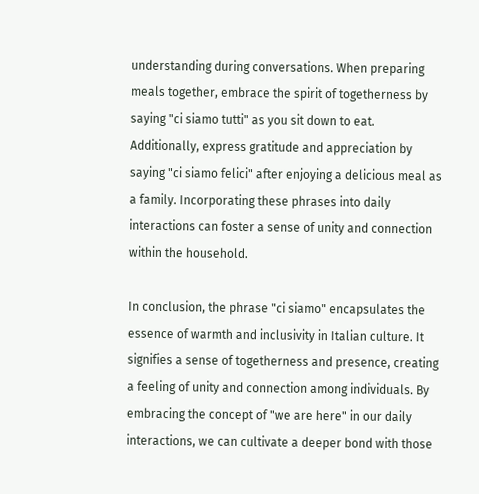understanding during conversations. When preparing meals together, embrace the spirit of togetherness by saying "ci siamo tutti" as you sit down to eat. Additionally, express gratitude and appreciation by saying "ci siamo felici" after enjoying a delicious meal as a family. Incorporating these phrases into daily interactions can foster a sense of unity and connection within the household.

In conclusion, the phrase "ci siamo" encapsulates the essence of warmth and inclusivity in Italian culture. It signifies a sense of togetherness and presence, creating a feeling of unity and connection among individuals. By embracing the concept of "we are here" in our daily interactions, we can cultivate a deeper bond with those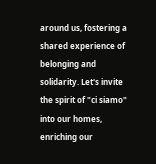around us, fostering a shared experience of belonging and solidarity. Let's invite the spirit of "ci siamo" into our homes, enriching our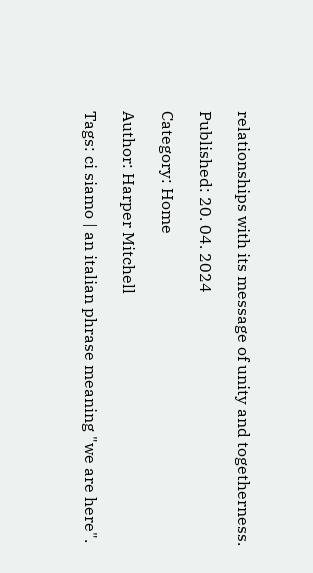relationships with its message of unity and togetherness.

Published: 20. 04. 2024

Category: Home

Author: Harper Mitchell

Tags: ci siamo | an italian phrase meaning "we are here".